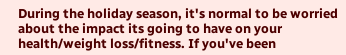During the holiday season, it's normal to be worried about the impact its going to have on your health/weight loss/fitness. If you've been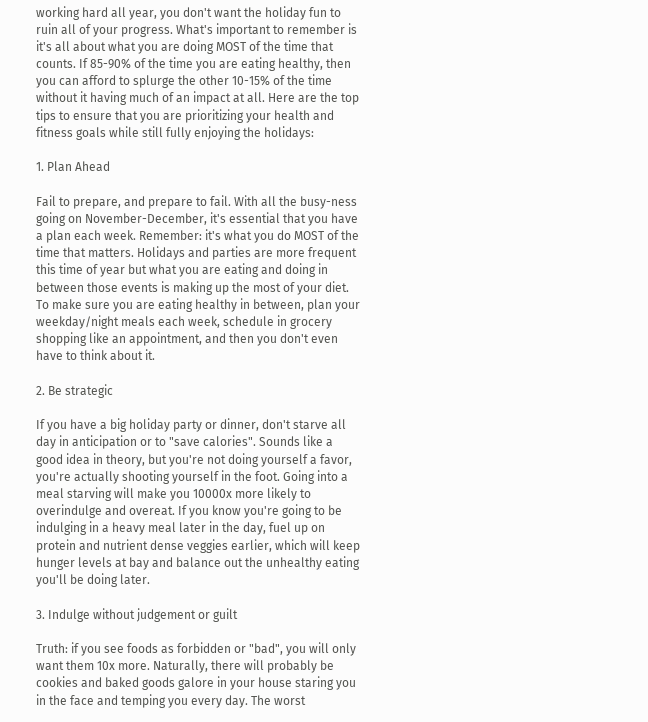working hard all year, you don't want the holiday fun to ruin all of your progress. What's important to remember is it's all about what you are doing MOST of the time that counts. If 85-90% of the time you are eating healthy, then you can afford to splurge the other 10-15% of the time without it having much of an impact at all. Here are the top tips to ensure that you are prioritizing your health and fitness goals while still fully enjoying the holidays:

1. Plan Ahead

Fail to prepare, and prepare to fail. With all the busy-ness going on November-December, it's essential that you have a plan each week. Remember: it's what you do MOST of the time that matters. Holidays and parties are more frequent this time of year but what you are eating and doing in between those events is making up the most of your diet. To make sure you are eating healthy in between, plan your weekday/night meals each week, schedule in grocery shopping like an appointment, and then you don't even have to think about it.

2. Be strategic

If you have a big holiday party or dinner, don't starve all day in anticipation or to "save calories". Sounds like a good idea in theory, but you're not doing yourself a favor, you're actually shooting yourself in the foot. Going into a meal starving will make you 10000x more likely to overindulge and overeat. If you know you're going to be indulging in a heavy meal later in the day, fuel up on protein and nutrient dense veggies earlier, which will keep hunger levels at bay and balance out the unhealthy eating you'll be doing later.

3. Indulge without judgement or guilt

Truth: if you see foods as forbidden or "bad", you will only want them 10x more. Naturally, there will probably be cookies and baked goods galore in your house staring you in the face and temping you every day. The worst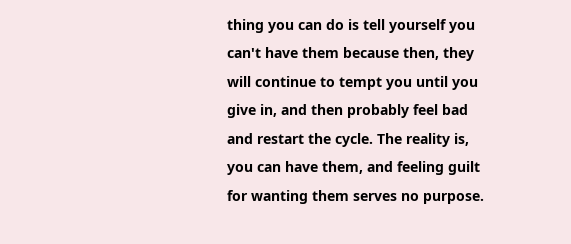thing you can do is tell yourself you can't have them because then, they will continue to tempt you until you give in, and then probably feel bad and restart the cycle. The reality is, you can have them, and feeling guilt for wanting them serves no purpose.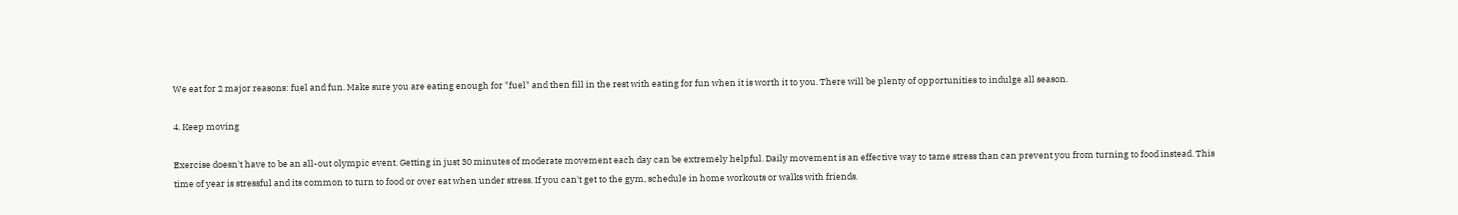We eat for 2 major reasons: fuel and fun. Make sure you are eating enough for "fuel" and then fill in the rest with eating for fun when it is worth it to you. There will be plenty of opportunities to indulge all season.

4. Keep moving

Exercise doesn't have to be an all-out olympic event. Getting in just 30 minutes of moderate movement each day can be extremely helpful. Daily movement is an effective way to tame stress than can prevent you from turning to food instead. This time of year is stressful and its common to turn to food or over eat when under stress. If you can't get to the gym, schedule in home workouts or walks with friends.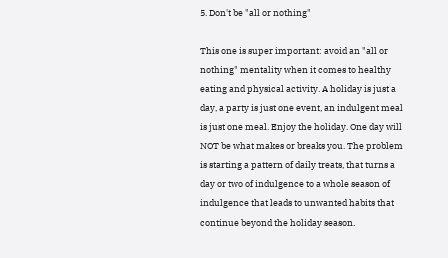5. Don't be "all or nothing"

This one is super important: avoid an "all or nothing" mentality when it comes to healthy eating and physical activity. A holiday is just a day, a party is just one event, an indulgent meal is just one meal. Enjoy the holiday. One day will NOT be what makes or breaks you. The problem is starting a pattern of daily treats, that turns a day or two of indulgence to a whole season of indulgence that leads to unwanted habits that continue beyond the holiday season.